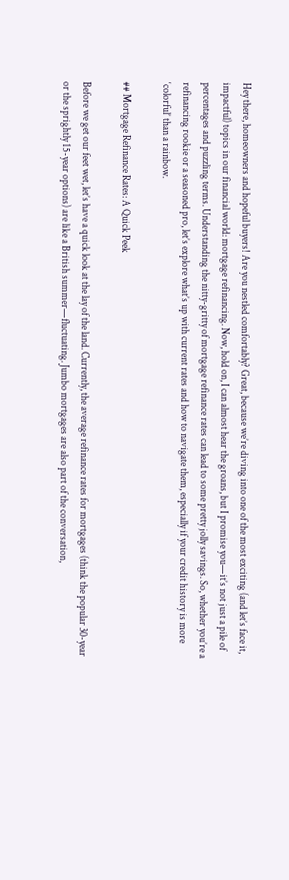Hey there, homeowners and hopeful buyers! Are you nestled comfortably? Great, because we’re diving into one of the most exciting (and let’s face it, impactful) topics in our financial world: mortgage refinancing. Now, hold on, I can almost hear the groans, but I promise you—it’s not just a pile of percentages and puzzling terms. Understanding the nitty-gritty of mortgage refinance rates can lead to some pretty jolly savings. So, whether you’re a refinancing rookie or a seasoned pro, let’s explore what’s up with current rates and how to navigate them, especially if your credit history is more ‘colorful’ than a rainbow.

## Mortgage Refinance Rates: A Quick Peek

Before we get our feet wet, let’s have a quick look at the lay of the land. Currently, the average refinance rates for mortgages (think the popular 30-year or the sprightly 15-year options) are like a British summer—fluctuating. Jumbo mortgages are also part of the conversation,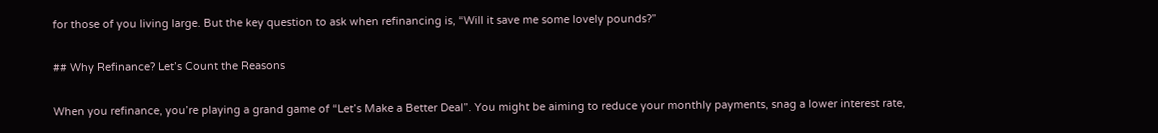for those of you living large. But the key question to ask when refinancing is, “Will it save me some lovely pounds?”

## Why Refinance? Let’s Count the Reasons

When you refinance, you’re playing a grand game of “Let’s Make a Better Deal”. You might be aiming to reduce your monthly payments, snag a lower interest rate,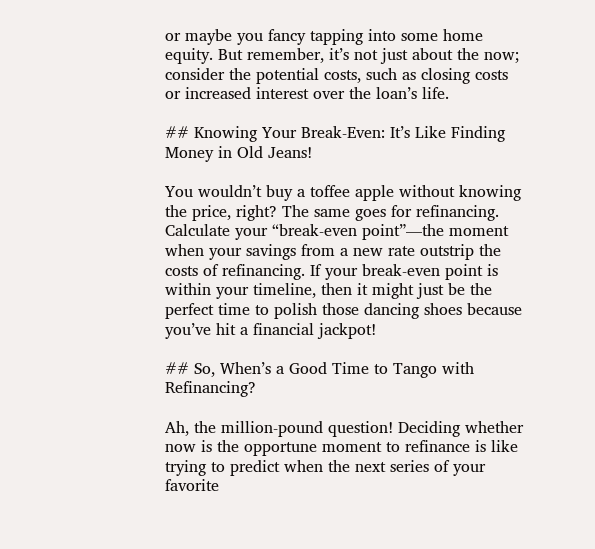or maybe you fancy tapping into some home equity. But remember, it’s not just about the now; consider the potential costs, such as closing costs or increased interest over the loan’s life.

## Knowing Your Break-Even: It’s Like Finding Money in Old Jeans!

You wouldn’t buy a toffee apple without knowing the price, right? The same goes for refinancing. Calculate your “break-even point”—the moment when your savings from a new rate outstrip the costs of refinancing. If your break-even point is within your timeline, then it might just be the perfect time to polish those dancing shoes because you’ve hit a financial jackpot!

## So, When’s a Good Time to Tango with Refinancing?

Ah, the million-pound question! Deciding whether now is the opportune moment to refinance is like trying to predict when the next series of your favorite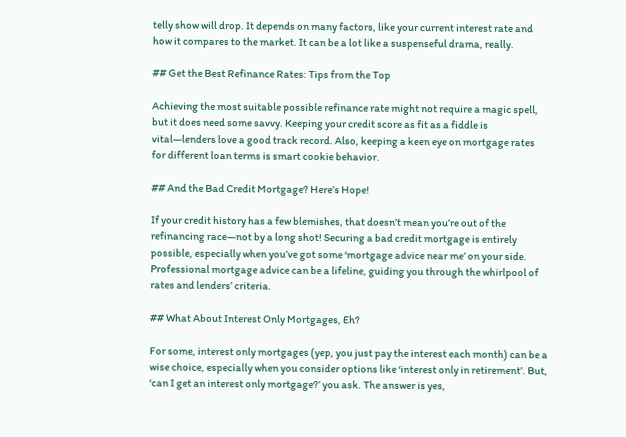telly show will drop. It depends on many factors, like your current interest rate and how it compares to the market. It can be a lot like a suspenseful drama, really.

## Get the Best Refinance Rates: Tips from the Top

Achieving the most suitable possible refinance rate might not require a magic spell, but it does need some savvy. Keeping your credit score as fit as a fiddle is vital—lenders love a good track record. Also, keeping a keen eye on mortgage rates for different loan terms is smart cookie behavior.

## And the Bad Credit Mortgage? Here’s Hope!

If your credit history has a few blemishes, that doesn’t mean you’re out of the refinancing race—not by a long shot! Securing a bad credit mortgage is entirely possible, especially when you’ve got some ‘mortgage advice near me’ on your side. Professional mortgage advice can be a lifeline, guiding you through the whirlpool of rates and lenders’ criteria.

## What About Interest Only Mortgages, Eh?

For some, interest only mortgages (yep, you just pay the interest each month) can be a wise choice, especially when you consider options like ‘interest only in retirement’. But, ‘can I get an interest only mortgage?’ you ask. The answer is yes,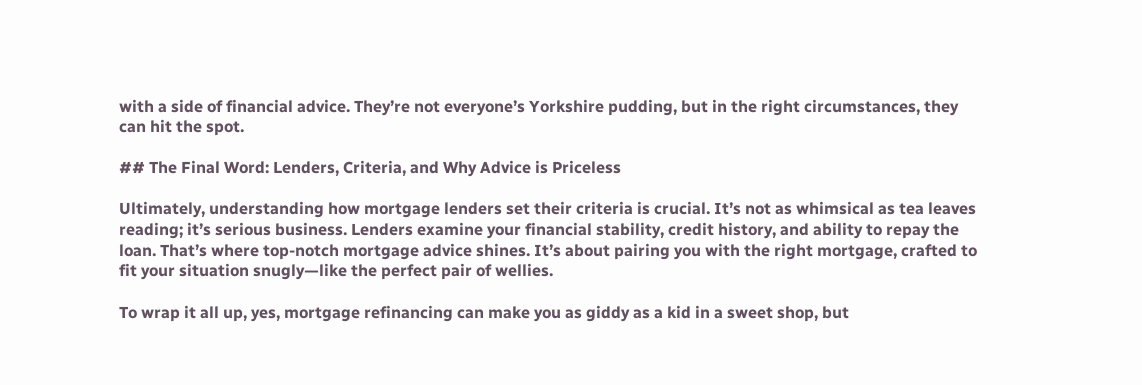with a side of financial advice. They’re not everyone’s Yorkshire pudding, but in the right circumstances, they can hit the spot.

## The Final Word: Lenders, Criteria, and Why Advice is Priceless

Ultimately, understanding how mortgage lenders set their criteria is crucial. It’s not as whimsical as tea leaves reading; it’s serious business. Lenders examine your financial stability, credit history, and ability to repay the loan. That’s where top-notch mortgage advice shines. It’s about pairing you with the right mortgage, crafted to fit your situation snugly—like the perfect pair of wellies.

To wrap it all up, yes, mortgage refinancing can make you as giddy as a kid in a sweet shop, but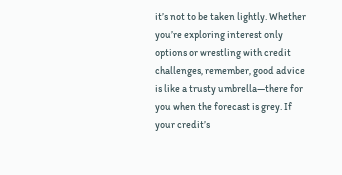it’s not to be taken lightly. Whether you’re exploring interest only options or wrestling with credit challenges, remember, good advice is like a trusty umbrella—there for you when the forecast is grey. If your credit’s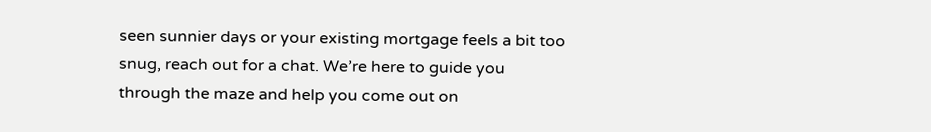seen sunnier days or your existing mortgage feels a bit too snug, reach out for a chat. We’re here to guide you through the maze and help you come out on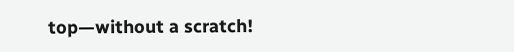top—without a scratch!